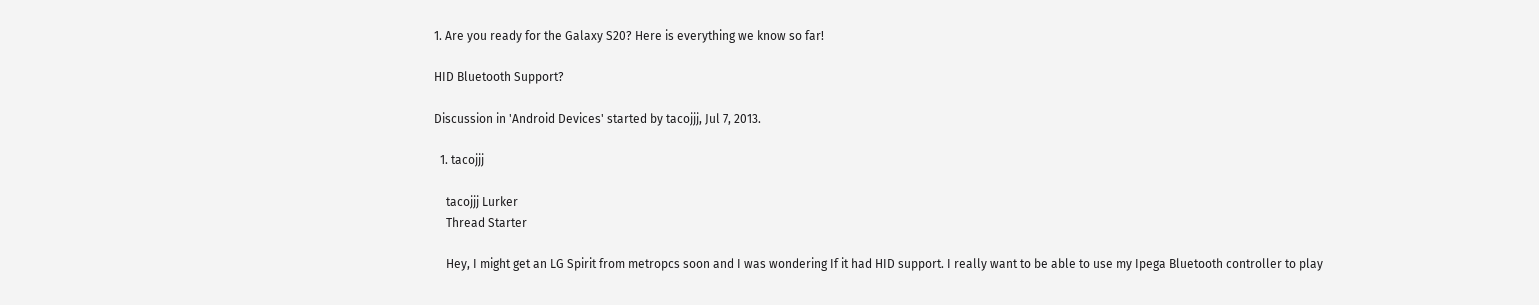1. Are you ready for the Galaxy S20? Here is everything we know so far!

HID Bluetooth Support?

Discussion in 'Android Devices' started by tacojjj, Jul 7, 2013.

  1. tacojjj

    tacojjj Lurker
    Thread Starter

    Hey, I might get an LG Spirit from metropcs soon and I was wondering If it had HID support. I really want to be able to use my Ipega Bluetooth controller to play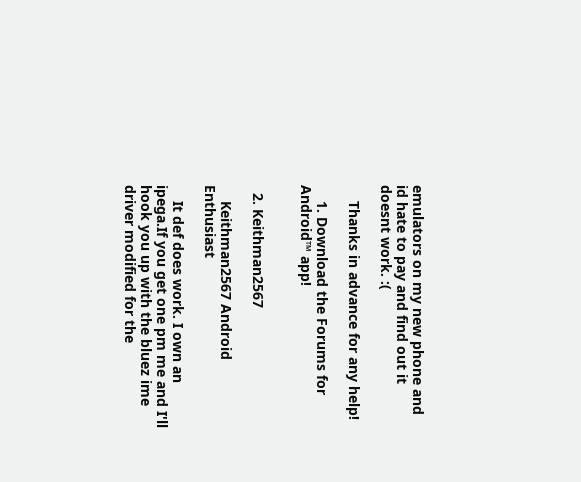emulators on my new phone and id hate to pay and find out it doesnt work. :(

    Thanks in advance for any help!

    1. Download the Forums for Android™ app!


  2. Keithman2567

    Keithman2567 Android Enthusiast

    It def does work. I own an ipega.If you get one pm me and I'll hook you up with the bluez ime driver modified for the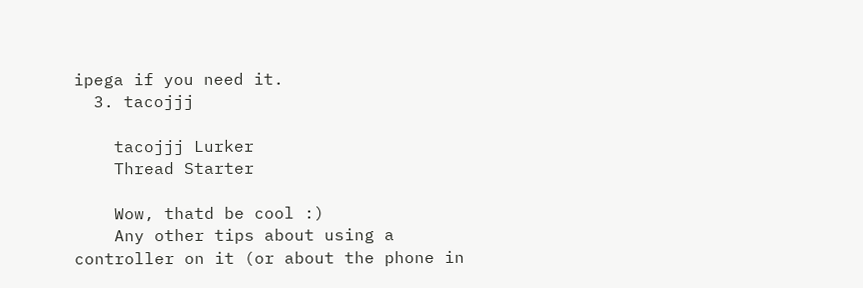ipega if you need it.
  3. tacojjj

    tacojjj Lurker
    Thread Starter

    Wow, thatd be cool :)
    Any other tips about using a controller on it (or about the phone in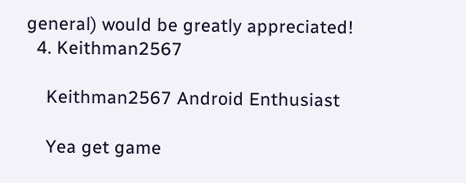general) would be greatly appreciated!
  4. Keithman2567

    Keithman2567 Android Enthusiast

    Yea get game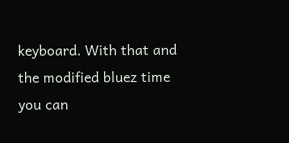keyboard. With that and the modified bluez time you can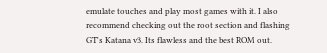emulate touches and play most games with it. I also recommend checking out the root section and flashing GT's Katana v3. Its flawless and the best ROM out.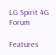LG Spirit 4G Forum

Features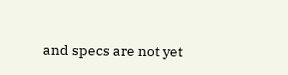and specs are not yet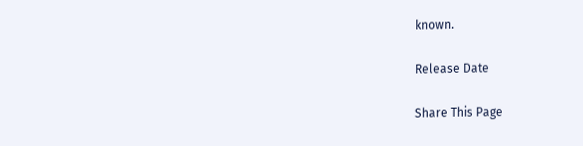known.

Release Date

Share This Page